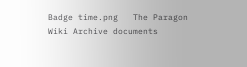Badge time.png   The Paragon Wiki Archive documents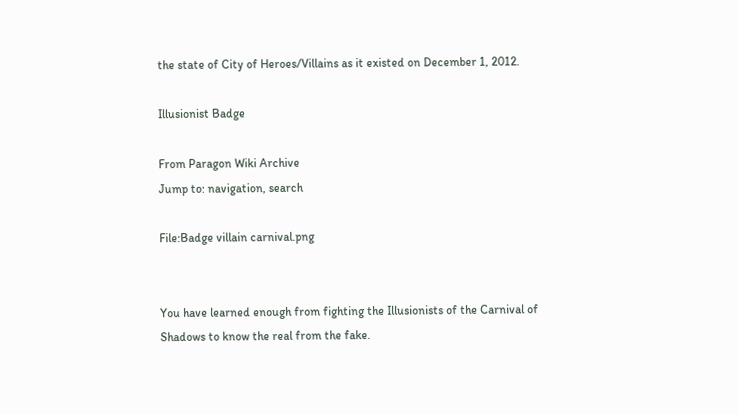the state of City of Heroes/Villains as it existed on December 1, 2012.

Illusionist Badge

From Paragon Wiki Archive
Jump to: navigation, search

File:Badge villain carnival.png


You have learned enough from fighting the Illusionists of the Carnival of Shadows to know the real from the fake.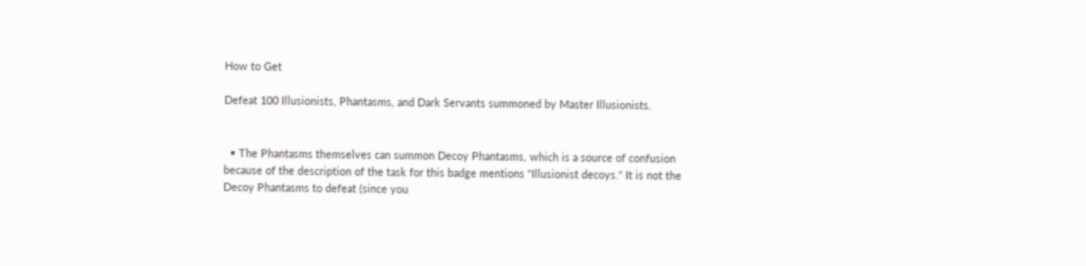How to Get

Defeat 100 Illusionists, Phantasms, and Dark Servants summoned by Master Illusionists.


  • The Phantasms themselves can summon Decoy Phantasms, which is a source of confusion because of the description of the task for this badge mentions "Illusionist decoys." It is not the Decoy Phantasms to defeat (since you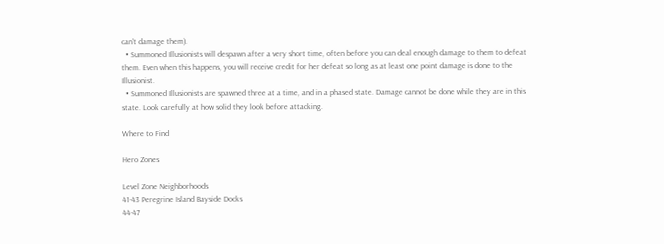can't damage them).
  • Summoned Illusionists will despawn after a very short time, often before you can deal enough damage to them to defeat them. Even when this happens, you will receive credit for her defeat so long as at least one point damage is done to the Illusionist.
  • Summoned Illusionists are spawned three at a time, and in a phased state. Damage cannot be done while they are in this state. Look carefully at how solid they look before attacking.

Where to Find

Hero Zones

Level Zone Neighborhoods
41-43 Peregrine Island Bayside Docks
44-47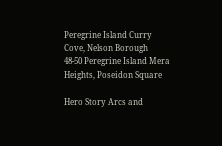Peregrine Island Curry Cove, Nelson Borough
48-50 Peregrine Island Mera Heights, Poseidon Square

Hero Story Arcs and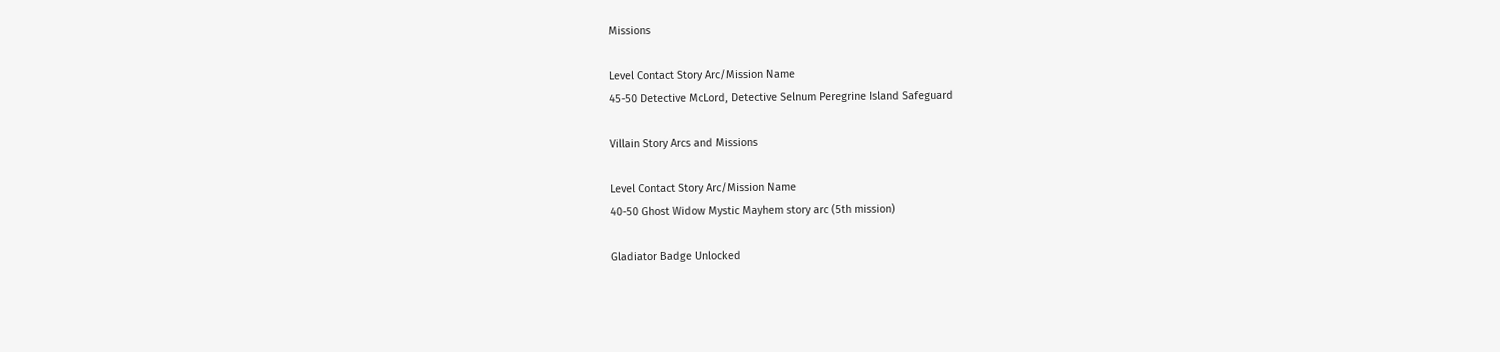Missions

Level Contact Story Arc/Mission Name
45-50 Detective McLord, Detective Selnum Peregrine Island Safeguard

Villain Story Arcs and Missions

Level Contact Story Arc/Mission Name
40-50 Ghost Widow Mystic Mayhem story arc (5th mission)

Gladiator Badge Unlocked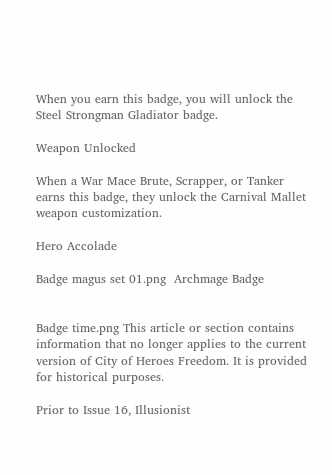When you earn this badge, you will unlock the Steel Strongman Gladiator badge.

Weapon Unlocked

When a War Mace Brute, Scrapper, or Tanker earns this badge, they unlock the Carnival Mallet weapon customization.

Hero Accolade

Badge magus set 01.png  Archmage Badge


Badge time.png This article or section contains information that no longer applies to the current version of City of Heroes Freedom. It is provided for historical purposes.

Prior to Issue 16, Illusionist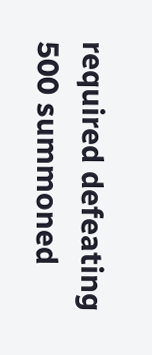required defeating 500 summoned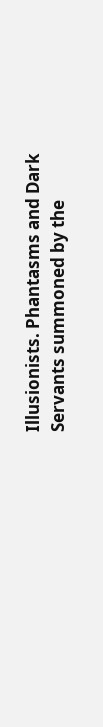Illusionists. Phantasms and Dark Servants summoned by the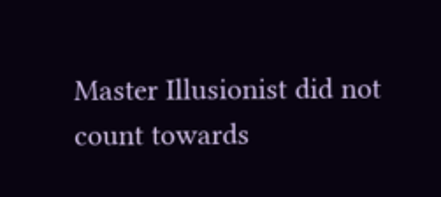Master Illusionist did not count towards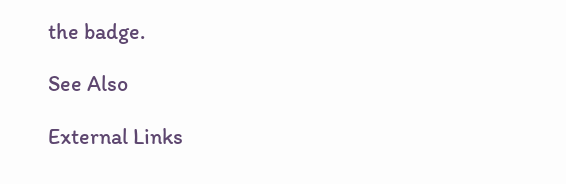the badge.

See Also

External Links